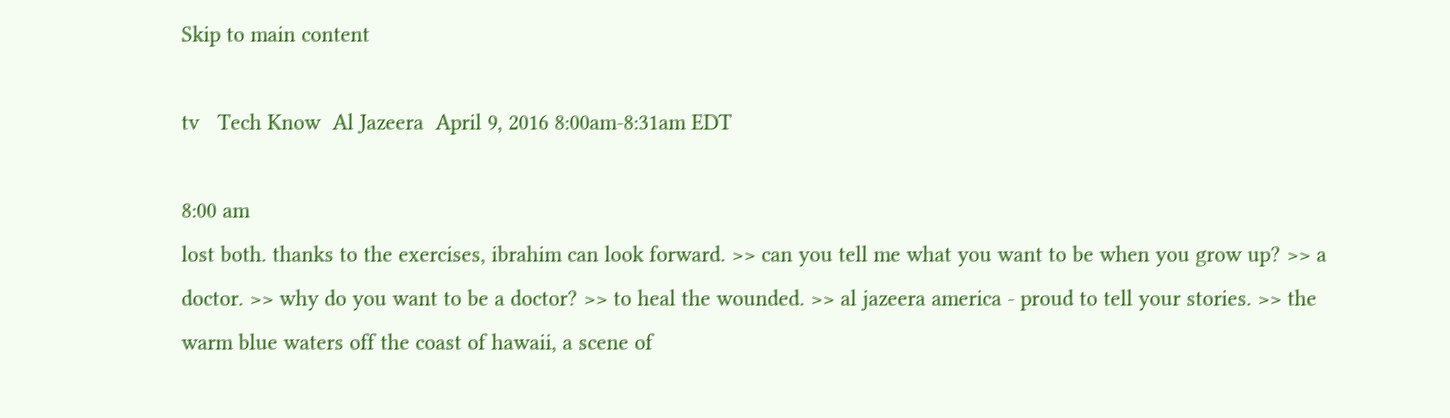Skip to main content

tv   Tech Know  Al Jazeera  April 9, 2016 8:00am-8:31am EDT

8:00 am
lost both. thanks to the exercises, ibrahim can look forward. >> can you tell me what you want to be when you grow up? >> a doctor. >> why do you want to be a doctor? >> to heal the wounded. >> al jazeera america - proud to tell your stories. >> the warm blue waters off the coast of hawaii, a scene of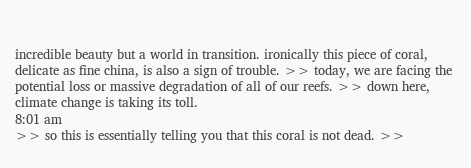incredible beauty but a world in transition. ironically this piece of coral, delicate as fine china, is also a sign of trouble. >> today, we are facing the potential loss or massive degradation of all of our reefs. >> down here, climate change is taking its toll.
8:01 am
>> so this is essentially telling you that this coral is not dead. >>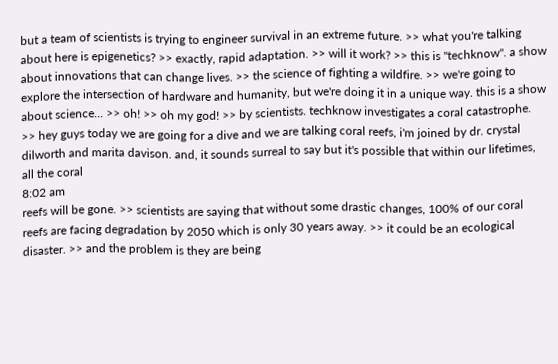but a team of scientists is trying to engineer survival in an extreme future. >> what you're talking about here is epigenetics? >> exactly, rapid adaptation. >> will it work? >> this is "techknow". a show about innovations that can change lives. >> the science of fighting a wildfire. >> we're going to explore the intersection of hardware and humanity, but we're doing it in a unique way. this is a show about science... >> oh! >> oh my god! >> by scientists. techknow investigates a coral catastrophe. >> hey guys today we are going for a dive and we are talking coral reefs, i'm joined by dr. crystal dilworth and marita davison. and, it sounds surreal to say but it's possible that within our lifetimes, all the coral
8:02 am
reefs will be gone. >> scientists are saying that without some drastic changes, 100% of our coral reefs are facing degradation by 2050 which is only 30 years away. >> it could be an ecological disaster. >> and the problem is they are being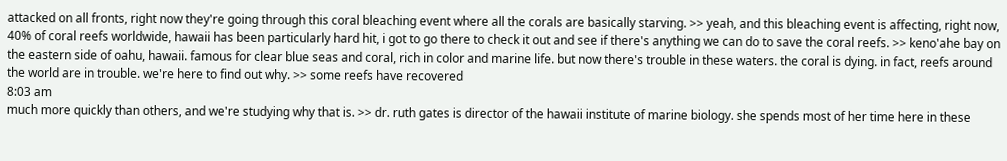attacked on all fronts, right now they're going through this coral bleaching event where all the corals are basically starving. >> yeah, and this bleaching event is affecting, right now, 40% of coral reefs worldwide, hawaii has been particularly hard hit, i got to go there to check it out and see if there's anything we can do to save the coral reefs. >> keno'ahe bay on the eastern side of oahu, hawaii. famous for clear blue seas and coral, rich in color and marine life. but now there's trouble in these waters. the coral is dying. in fact, reefs around the world are in trouble. we're here to find out why. >> some reefs have recovered
8:03 am
much more quickly than others, and we're studying why that is. >> dr. ruth gates is director of the hawaii institute of marine biology. she spends most of her time here in these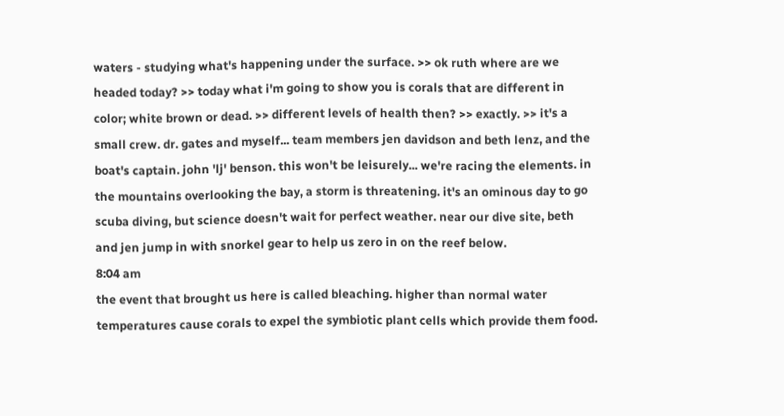waters - studying what's happening under the surface. >> ok ruth where are we headed today? >> today what i'm going to show you is corals that are different in color; white brown or dead. >> different levels of health then? >> exactly. >> it's a small crew. dr. gates and myself... team members jen davidson and beth lenz, and the boat's captain. john 'lj' benson. this won't be leisurely... we're racing the elements. in the mountains overlooking the bay, a storm is threatening. it's an ominous day to go scuba diving, but science doesn't wait for perfect weather. near our dive site, beth and jen jump in with snorkel gear to help us zero in on the reef below.
8:04 am
the event that brought us here is called bleaching. higher than normal water temperatures cause corals to expel the symbiotic plant cells which provide them food.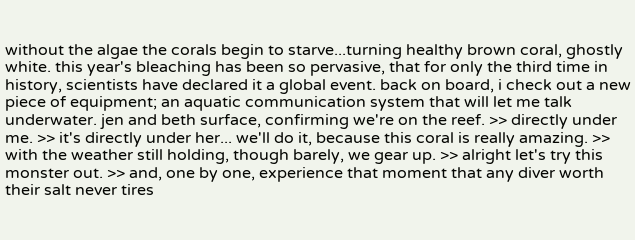without the algae the corals begin to starve...turning healthy brown coral, ghostly white. this year's bleaching has been so pervasive, that for only the third time in history, scientists have declared it a global event. back on board, i check out a new piece of equipment; an aquatic communication system that will let me talk underwater. jen and beth surface, confirming we're on the reef. >> directly under me. >> it's directly under her... we'll do it, because this coral is really amazing. >> with the weather still holding, though barely, we gear up. >> alright let's try this monster out. >> and, one by one, experience that moment that any diver worth their salt never tires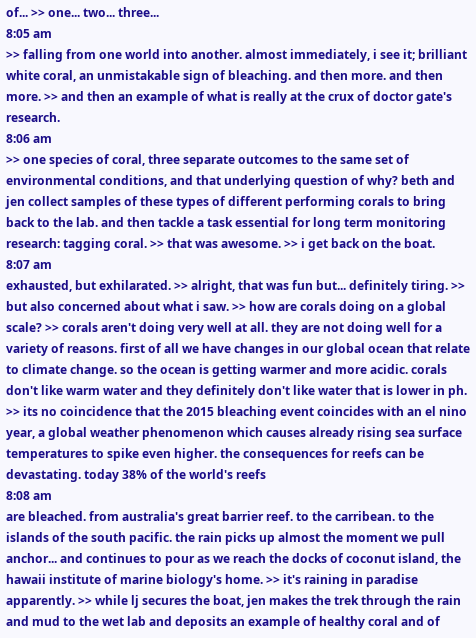of... >> one... two... three...
8:05 am
>> falling from one world into another. almost immediately, i see it; brilliant white coral, an unmistakable sign of bleaching. and then more. and then more. >> and then an example of what is really at the crux of doctor gate's research.
8:06 am
>> one species of coral, three separate outcomes to the same set of environmental conditions, and that underlying question of why? beth and jen collect samples of these types of different performing corals to bring back to the lab. and then tackle a task essential for long term monitoring research: tagging coral. >> that was awesome. >> i get back on the boat.
8:07 am
exhausted, but exhilarated. >> alright, that was fun but... definitely tiring. >> but also concerned about what i saw. >> how are corals doing on a global scale? >> corals aren't doing very well at all. they are not doing well for a variety of reasons. first of all we have changes in our global ocean that relate to climate change. so the ocean is getting warmer and more acidic. corals don't like warm water and they definitely don't like water that is lower in ph. >> its no coincidence that the 2015 bleaching event coincides with an el nino year, a global weather phenomenon which causes already rising sea surface temperatures to spike even higher. the consequences for reefs can be devastating. today 38% of the world's reefs
8:08 am
are bleached. from australia's great barrier reef. to the carribean. to the islands of the south pacific. the rain picks up almost the moment we pull anchor... and continues to pour as we reach the docks of coconut island, the hawaii institute of marine biology's home. >> it's raining in paradise apparently. >> while lj secures the boat, jen makes the trek through the rain and mud to the wet lab and deposits an example of healthy coral and of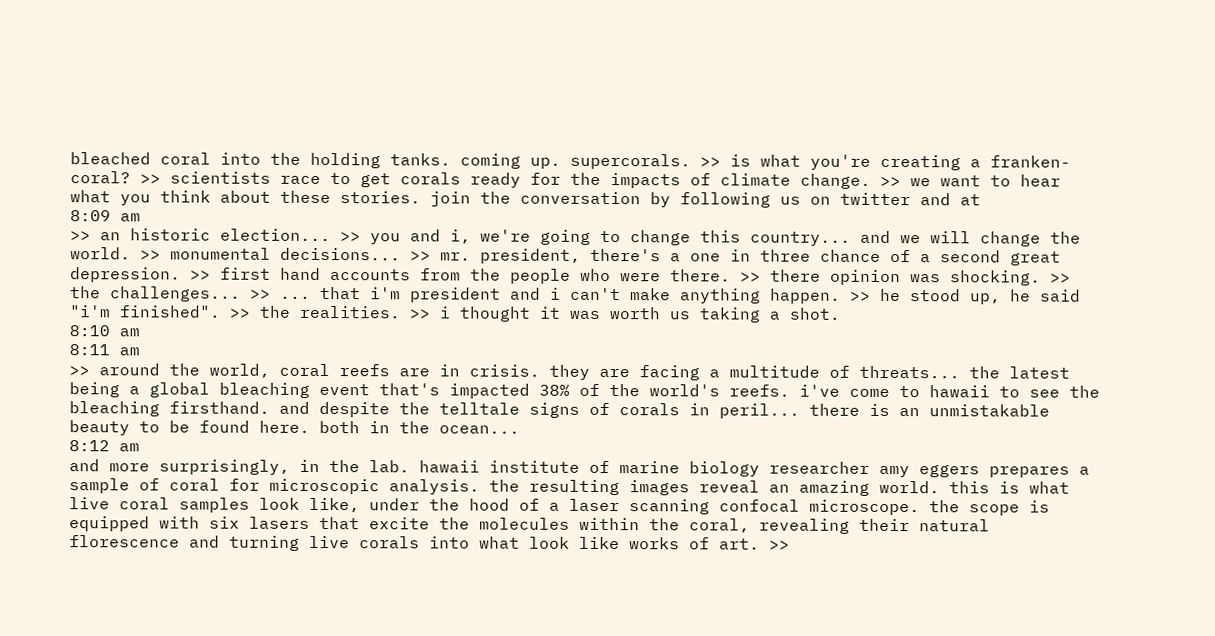bleached coral into the holding tanks. coming up. supercorals. >> is what you're creating a franken-coral? >> scientists race to get corals ready for the impacts of climate change. >> we want to hear what you think about these stories. join the conversation by following us on twitter and at
8:09 am
>> an historic election... >> you and i, we're going to change this country... and we will change the world. >> monumental decisions... >> mr. president, there's a one in three chance of a second great depression. >> first hand accounts from the people who were there. >> there opinion was shocking. >> the challenges... >> ... that i'm president and i can't make anything happen. >> he stood up, he said "i'm finished". >> the realities. >> i thought it was worth us taking a shot.
8:10 am
8:11 am
>> around the world, coral reefs are in crisis. they are facing a multitude of threats... the latest being a global bleaching event that's impacted 38% of the world's reefs. i've come to hawaii to see the bleaching firsthand. and despite the telltale signs of corals in peril... there is an unmistakable beauty to be found here. both in the ocean...
8:12 am
and more surprisingly, in the lab. hawaii institute of marine biology researcher amy eggers prepares a sample of coral for microscopic analysis. the resulting images reveal an amazing world. this is what live coral samples look like, under the hood of a laser scanning confocal microscope. the scope is equipped with six lasers that excite the molecules within the coral, revealing their natural florescence and turning live corals into what look like works of art. >>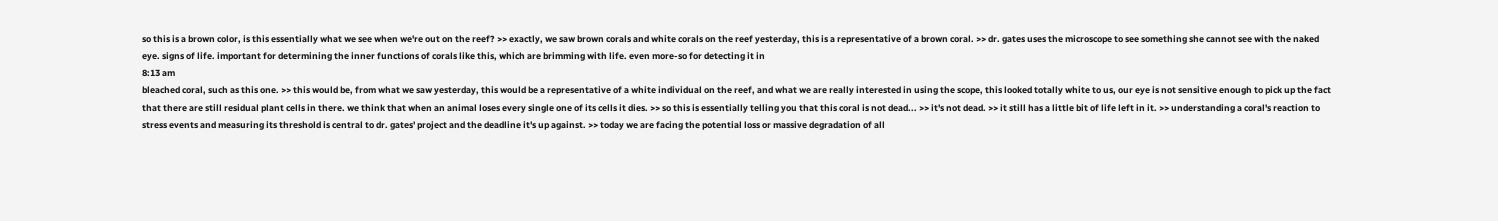so this is a brown color, is this essentially what we see when we're out on the reef? >> exactly, we saw brown corals and white corals on the reef yesterday, this is a representative of a brown coral. >> dr. gates uses the microscope to see something she cannot see with the naked eye. signs of life. important for determining the inner functions of corals like this, which are brimming with life. even more-so for detecting it in
8:13 am
bleached coral, such as this one. >> this would be, from what we saw yesterday, this would be a representative of a white individual on the reef, and what we are really interested in using the scope, this looked totally white to us, our eye is not sensitive enough to pick up the fact that there are still residual plant cells in there. we think that when an animal loses every single one of its cells it dies. >> so this is essentially telling you that this coral is not dead... >> it's not dead. >> it still has a little bit of life left in it. >> understanding a coral's reaction to stress events and measuring its threshold is central to dr. gates' project and the deadline it's up against. >> today we are facing the potential loss or massive degradation of all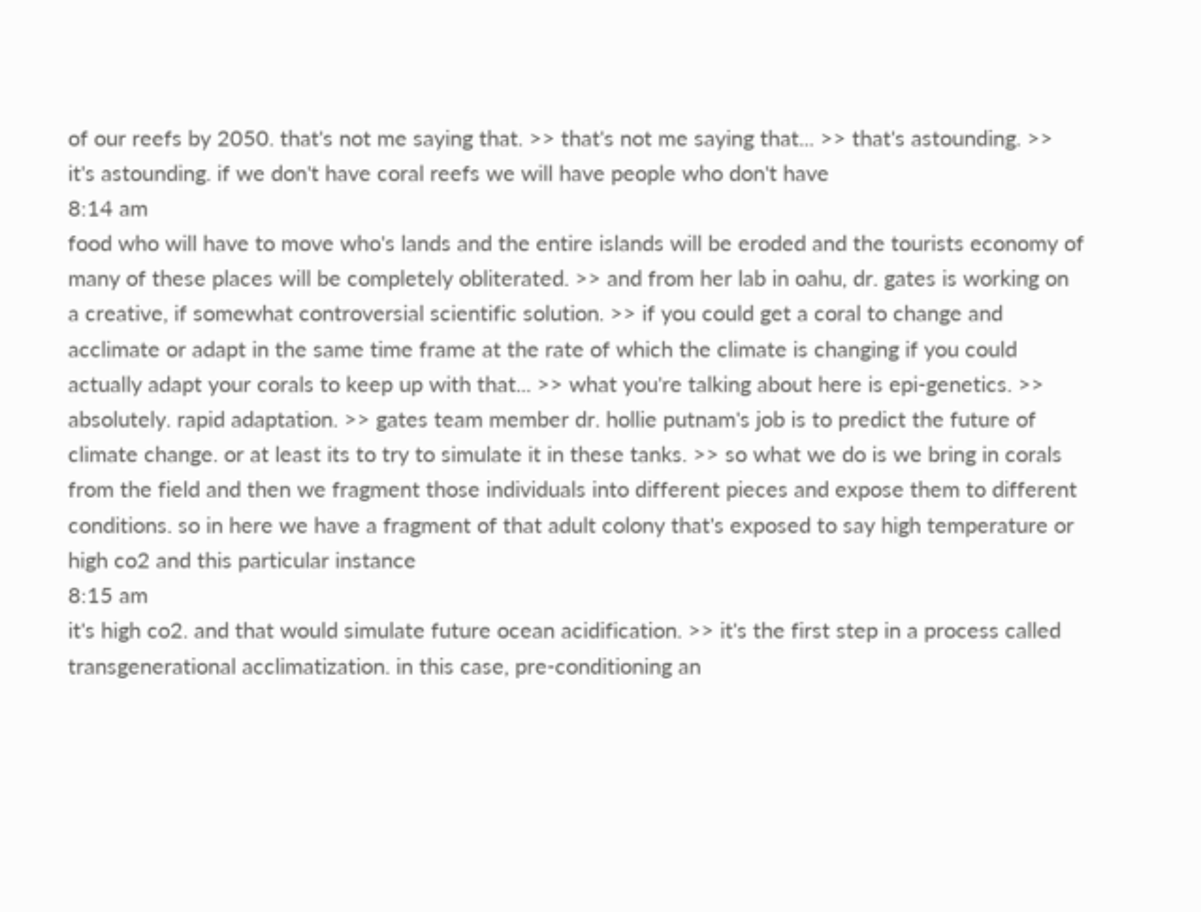of our reefs by 2050. that's not me saying that. >> that's not me saying that... >> that's astounding. >> it's astounding. if we don't have coral reefs we will have people who don't have
8:14 am
food who will have to move who's lands and the entire islands will be eroded and the tourists economy of many of these places will be completely obliterated. >> and from her lab in oahu, dr. gates is working on a creative, if somewhat controversial scientific solution. >> if you could get a coral to change and acclimate or adapt in the same time frame at the rate of which the climate is changing if you could actually adapt your corals to keep up with that... >> what you're talking about here is epi-genetics. >> absolutely. rapid adaptation. >> gates team member dr. hollie putnam's job is to predict the future of climate change. or at least its to try to simulate it in these tanks. >> so what we do is we bring in corals from the field and then we fragment those individuals into different pieces and expose them to different conditions. so in here we have a fragment of that adult colony that's exposed to say high temperature or high co2 and this particular instance
8:15 am
it's high co2. and that would simulate future ocean acidification. >> it's the first step in a process called transgenerational acclimatization. in this case, pre-conditioning an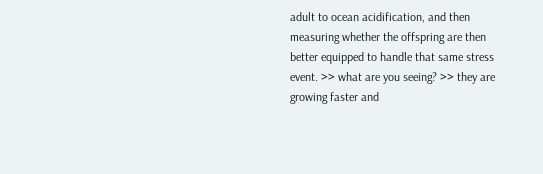adult to ocean acidification, and then measuring whether the offspring are then better equipped to handle that same stress event. >> what are you seeing? >> they are growing faster and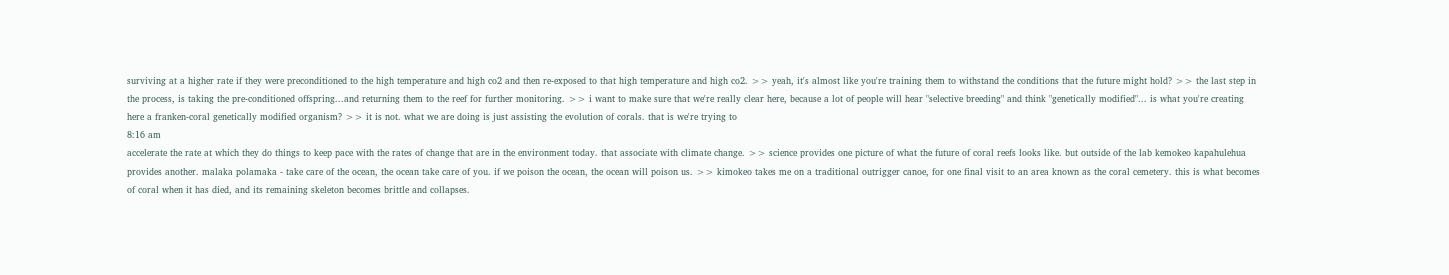surviving at a higher rate if they were preconditioned to the high temperature and high co2 and then re-exposed to that high temperature and high co2. >> yeah, it's almost like you're training them to withstand the conditions that the future might hold? >> the last step in the process, is taking the pre-conditioned offspring...and returning them to the reef for further monitoring. >> i want to make sure that we're really clear here, because a lot of people will hear "selective breeding" and think "genetically modified"... is what you're creating here a franken-coral genetically modified organism? >> it is not. what we are doing is just assisting the evolution of corals. that is we're trying to
8:16 am
accelerate the rate at which they do things to keep pace with the rates of change that are in the environment today. that associate with climate change. >> science provides one picture of what the future of coral reefs looks like. but outside of the lab kemokeo kapahulehua provides another. malaka polamaka - take care of the ocean, the ocean take care of you. if we poison the ocean, the ocean will poison us. >> kimokeo takes me on a traditional outrigger canoe, for one final visit to an area known as the coral cemetery. this is what becomes of coral when it has died, and its remaining skeleton becomes brittle and collapses.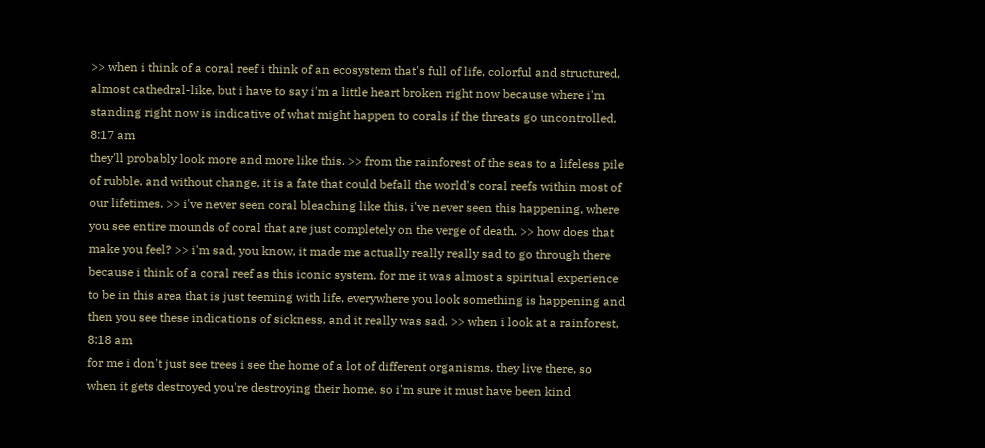>> when i think of a coral reef i think of an ecosystem that's full of life, colorful and structured, almost cathedral-like, but i have to say i'm a little heart broken right now because where i'm standing right now is indicative of what might happen to corals if the threats go uncontrolled,
8:17 am
they'll probably look more and more like this. >> from the rainforest of the seas to a lifeless pile of rubble. and without change, it is a fate that could befall the world's coral reefs within most of our lifetimes. >> i've never seen coral bleaching like this, i've never seen this happening, where you see entire mounds of coral that are just completely on the verge of death. >> how does that make you feel? >> i'm sad, you know, it made me actually really really sad to go through there because i think of a coral reef as this iconic system. for me it was almost a spiritual experience to be in this area that is just teeming with life, everywhere you look something is happening and then you see these indications of sickness. and it really was sad. >> when i look at a rainforest,
8:18 am
for me i don't just see trees i see the home of a lot of different organisms. they live there, so when it gets destroyed you're destroying their home. so i'm sure it must have been kind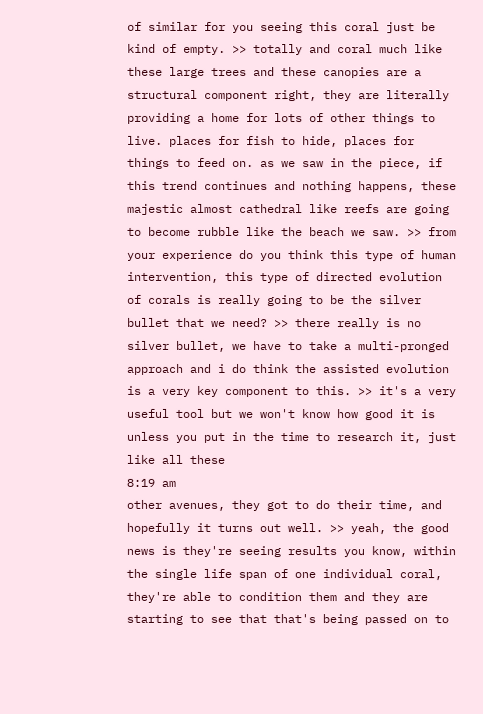of similar for you seeing this coral just be kind of empty. >> totally and coral much like these large trees and these canopies are a structural component right, they are literally providing a home for lots of other things to live. places for fish to hide, places for things to feed on. as we saw in the piece, if this trend continues and nothing happens, these majestic almost cathedral like reefs are going to become rubble like the beach we saw. >> from your experience do you think this type of human intervention, this type of directed evolution of corals is really going to be the silver bullet that we need? >> there really is no silver bullet, we have to take a multi-pronged approach and i do think the assisted evolution is a very key component to this. >> it's a very useful tool but we won't know how good it is unless you put in the time to research it, just like all these
8:19 am
other avenues, they got to do their time, and hopefully it turns out well. >> yeah, the good news is they're seeing results you know, within the single life span of one individual coral, they're able to condition them and they are starting to see that that's being passed on to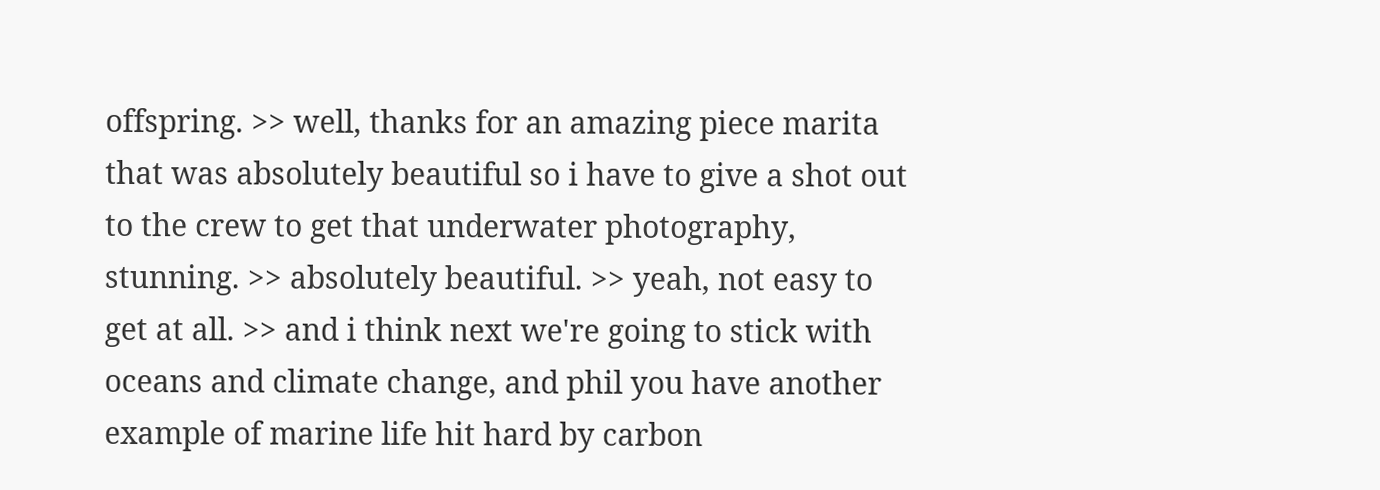offspring. >> well, thanks for an amazing piece marita that was absolutely beautiful so i have to give a shot out to the crew to get that underwater photography, stunning. >> absolutely beautiful. >> yeah, not easy to get at all. >> and i think next we're going to stick with oceans and climate change, and phil you have another example of marine life hit hard by carbon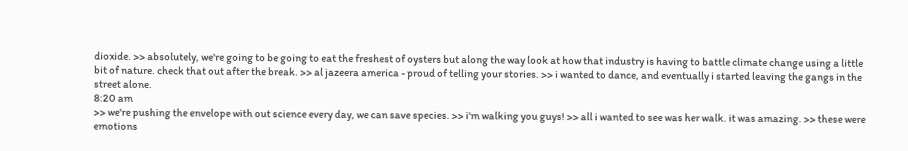dioxide. >> absolutely, we're going to be going to eat the freshest of oysters but along the way look at how that industry is having to battle climate change using a little bit of nature. check that out after the break. >> al jazeera america - proud of telling your stories. >> i wanted to dance, and eventually i started leaving the gangs in the street alone.
8:20 am
>> we're pushing the envelope with out science every day, we can save species. >> i'm walking you guys! >> all i wanted to see was her walk. it was amazing. >> these were emotions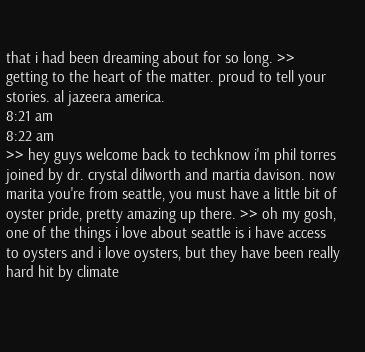that i had been dreaming about for so long. >> getting to the heart of the matter. proud to tell your stories. al jazeera america.
8:21 am
8:22 am
>> hey guys welcome back to techknow i'm phil torres joined by dr. crystal dilworth and martia davison. now marita you're from seattle, you must have a little bit of oyster pride, pretty amazing up there. >> oh my gosh, one of the things i love about seattle is i have access to oysters and i love oysters, but they have been really hard hit by climate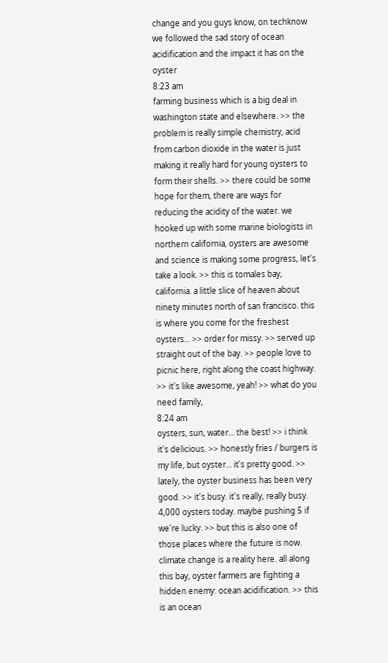change and you guys know, on techknow we followed the sad story of ocean acidification and the impact it has on the oyster
8:23 am
farming business which is a big deal in washington state and elsewhere. >> the problem is really simple chemistry, acid from carbon dioxide in the water is just making it really hard for young oysters to form their shells. >> there could be some hope for them, there are ways for reducing the acidity of the water. we hooked up with some marine biologists in northern california, oysters are awesome and science is making some progress, let's take a look. >> this is tomales bay, california. a little slice of heaven about ninety minutes north of san francisco. this is where you come for the freshest oysters... >> order for missy. >> served up straight out of the bay. >> people love to picnic here, right along the coast highway. >> it's like awesome, yeah! >> what do you need family,
8:24 am
oysters, sun, water... the best! >> i think it's delicious. >> honestly fries / burgers is my life, but oyster... it's pretty good. >> lately, the oyster business has been very good. >> it's busy. it's really, really busy. 4,000 oysters today. maybe pushing 5 if we're lucky. >> but this is also one of those places where the future is now. climate change is a reality here. all along this bay, oyster farmers are fighting a hidden enemy: ocean acidification. >> this is an ocean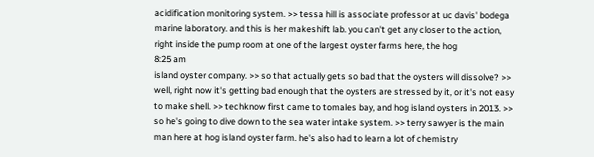acidification monitoring system. >> tessa hill is associate professor at uc davis' bodega marine laboratory. and this is her makeshift lab. you can't get any closer to the action, right inside the pump room at one of the largest oyster farms here, the hog
8:25 am
island oyster company. >> so that actually gets so bad that the oysters will dissolve? >> well, right now it's getting bad enough that the oysters are stressed by it, or it's not easy to make shell. >> techknow first came to tomales bay, and hog island oysters in 2013. >> so he's going to dive down to the sea water intake system. >> terry sawyer is the main man here at hog island oyster farm. he's also had to learn a lot of chemistry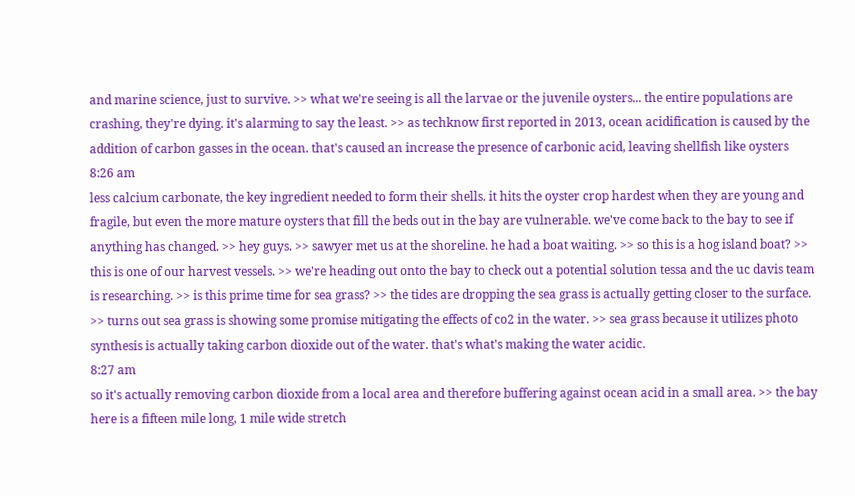and marine science, just to survive. >> what we're seeing is all the larvae or the juvenile oysters... the entire populations are crashing, they're dying. it's alarming to say the least. >> as techknow first reported in 2013, ocean acidification is caused by the addition of carbon gasses in the ocean. that's caused an increase the presence of carbonic acid, leaving shellfish like oysters
8:26 am
less calcium carbonate, the key ingredient needed to form their shells. it hits the oyster crop hardest when they are young and fragile, but even the more mature oysters that fill the beds out in the bay are vulnerable. we've come back to the bay to see if anything has changed. >> hey guys. >> sawyer met us at the shoreline. he had a boat waiting. >> so this is a hog island boat? >> this is one of our harvest vessels. >> we're heading out onto the bay to check out a potential solution tessa and the uc davis team is researching. >> is this prime time for sea grass? >> the tides are dropping the sea grass is actually getting closer to the surface. >> turns out sea grass is showing some promise mitigating the effects of co2 in the water. >> sea grass because it utilizes photo synthesis is actually taking carbon dioxide out of the water. that's what's making the water acidic.
8:27 am
so it's actually removing carbon dioxide from a local area and therefore buffering against ocean acid in a small area. >> the bay here is a fifteen mile long, 1 mile wide stretch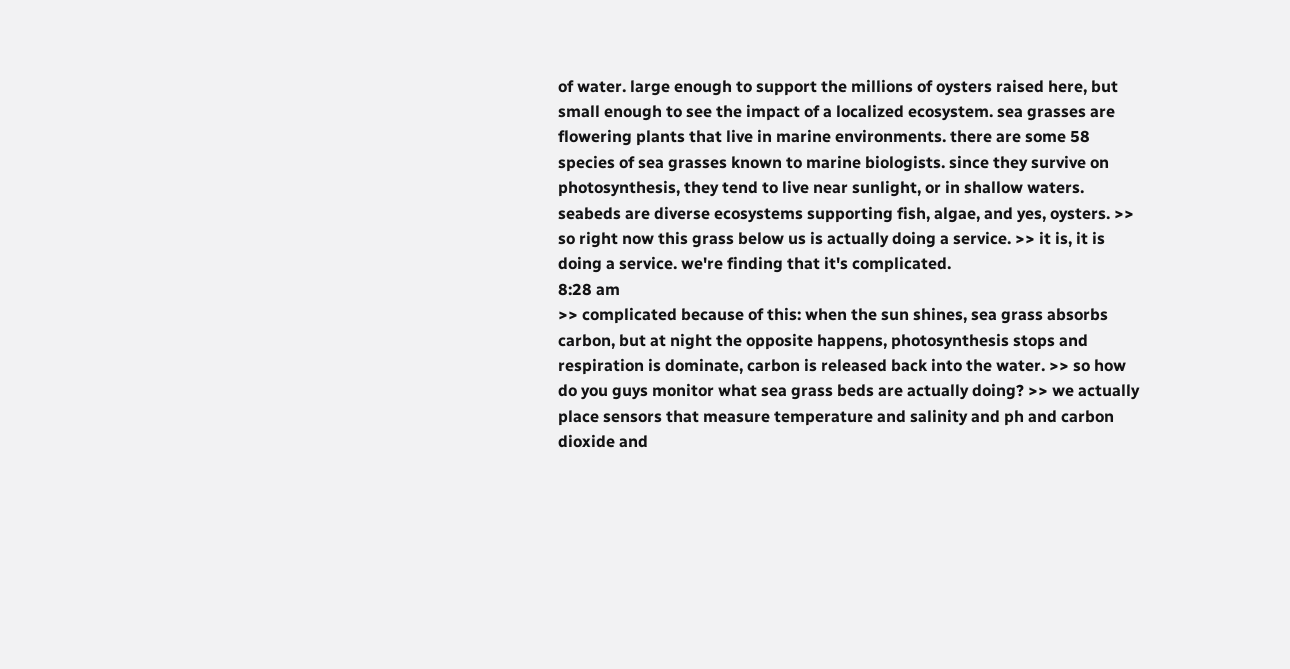of water. large enough to support the millions of oysters raised here, but small enough to see the impact of a localized ecosystem. sea grasses are flowering plants that live in marine environments. there are some 58 species of sea grasses known to marine biologists. since they survive on photosynthesis, they tend to live near sunlight, or in shallow waters. seabeds are diverse ecosystems supporting fish, algae, and yes, oysters. >> so right now this grass below us is actually doing a service. >> it is, it is doing a service. we're finding that it's complicated.
8:28 am
>> complicated because of this: when the sun shines, sea grass absorbs carbon, but at night the opposite happens, photosynthesis stops and respiration is dominate, carbon is released back into the water. >> so how do you guys monitor what sea grass beds are actually doing? >> we actually place sensors that measure temperature and salinity and ph and carbon dioxide and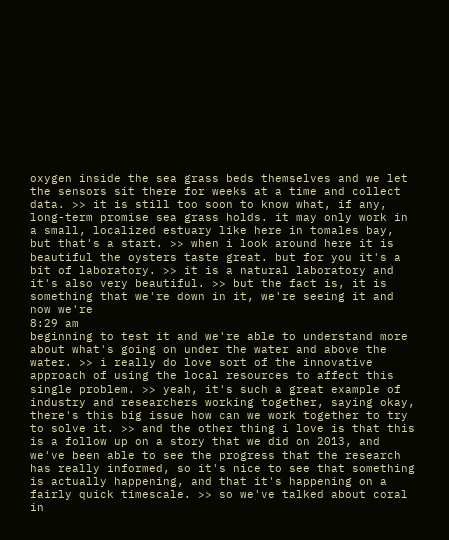oxygen inside the sea grass beds themselves and we let the sensors sit there for weeks at a time and collect data. >> it is still too soon to know what, if any, long-term promise sea grass holds. it may only work in a small, localized estuary like here in tomales bay, but that's a start. >> when i look around here it is beautiful the oysters taste great. but for you it's a bit of laboratory. >> it is a natural laboratory and it's also very beautiful. >> but the fact is, it is something that we're down in it, we're seeing it and now we're
8:29 am
beginning to test it and we're able to understand more about what's going on under the water and above the water. >> i really do love sort of the innovative approach of using the local resources to affect this single problem. >> yeah, it's such a great example of industry and researchers working together, saying okay, there's this big issue how can we work together to try to solve it. >> and the other thing i love is that this is a follow up on a story that we did on 2013, and we've been able to see the progress that the research has really informed, so it's nice to see that something is actually happening, and that it's happening on a fairly quick timescale. >> so we've talked about coral in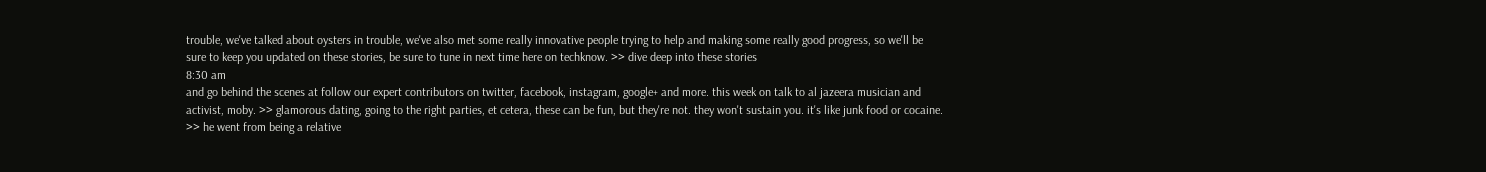trouble, we've talked about oysters in trouble, we've also met some really innovative people trying to help and making some really good progress, so we'll be sure to keep you updated on these stories, be sure to tune in next time here on techknow. >> dive deep into these stories
8:30 am
and go behind the scenes at follow our expert contributors on twitter, facebook, instagram, google+ and more. this week on talk to al jazeera musician and activist, moby. >> glamorous dating, going to the right parties, et cetera, these can be fun, but they're not. they won't sustain you. it's like junk food or cocaine. >> he went from being a relative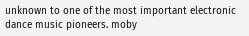unknown to one of the most important electronic dance music pioneers. moby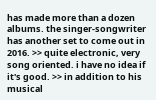has made more than a dozen albums. the singer-songwriter has another set to come out in 2016. >> quite electronic, very song oriented. i have no idea if it's good. >> in addition to his musical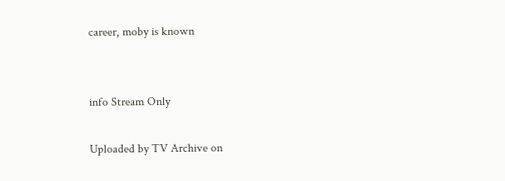career, moby is known


info Stream Only

Uploaded by TV Archive on